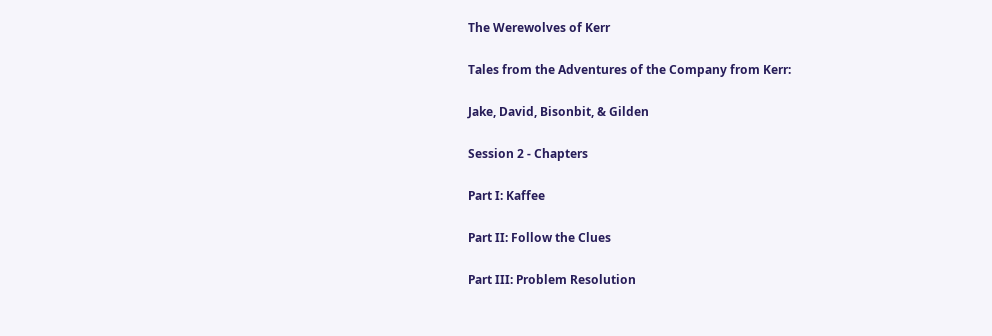The Werewolves of Kerr

Tales from the Adventures of the Company from Kerr:

Jake, David, Bisonbit, & Gilden

Session 2 - Chapters

Part I: Kaffee

Part II: Follow the Clues

Part III: Problem Resolution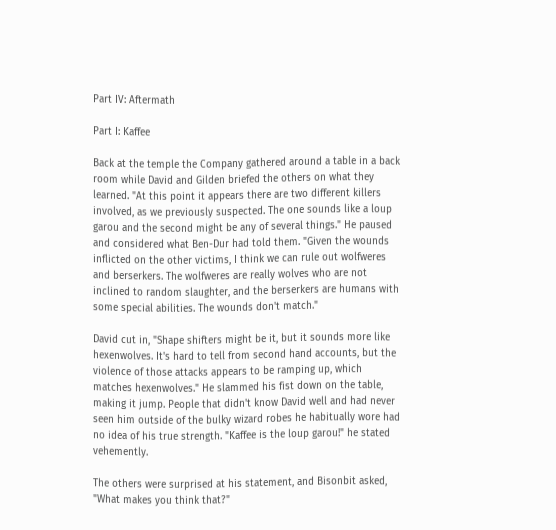Part IV: Aftermath

Part I: Kaffee

Back at the temple the Company gathered around a table in a back room while David and Gilden briefed the others on what they learned. "At this point it appears there are two different killers involved, as we previously suspected. The one sounds like a loup garou and the second might be any of several things." He paused and considered what Ben-Dur had told them. "Given the wounds inflicted on the other victims, I think we can rule out wolfweres and berserkers. The wolfweres are really wolves who are not inclined to random slaughter, and the berserkers are humans with some special abilities. The wounds don't match."

David cut in, "Shape shifters might be it, but it sounds more like hexenwolves. It's hard to tell from second hand accounts, but the violence of those attacks appears to be ramping up, which matches hexenwolves." He slammed his fist down on the table, making it jump. People that didn't know David well and had never seen him outside of the bulky wizard robes he habitually wore had no idea of his true strength. "Kaffee is the loup garou!" he stated vehemently.

The others were surprised at his statement, and Bisonbit asked, "What makes you think that?"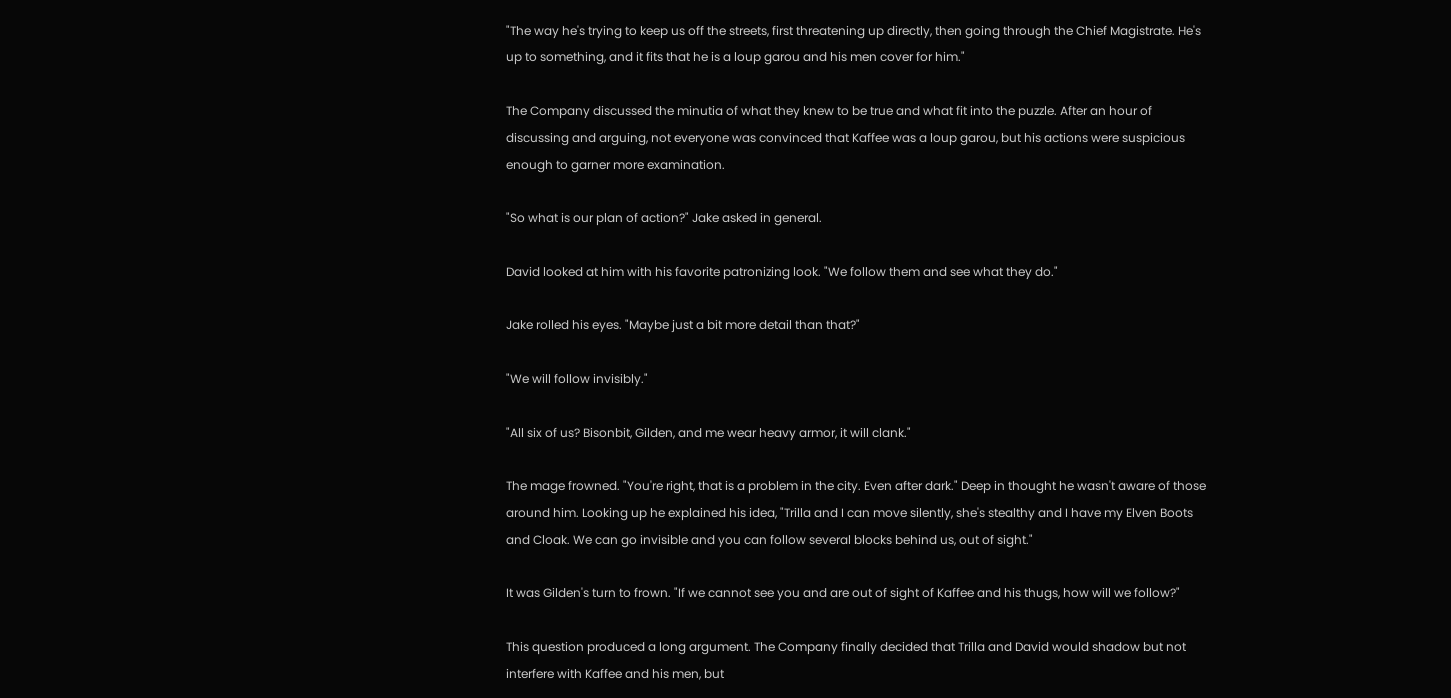"The way he's trying to keep us off the streets, first threatening up directly, then going through the Chief Magistrate. He's up to something, and it fits that he is a loup garou and his men cover for him."

The Company discussed the minutia of what they knew to be true and what fit into the puzzle. After an hour of discussing and arguing, not everyone was convinced that Kaffee was a loup garou, but his actions were suspicious enough to garner more examination.

"So what is our plan of action?" Jake asked in general.

David looked at him with his favorite patronizing look. "We follow them and see what they do."

Jake rolled his eyes. "Maybe just a bit more detail than that?"

"We will follow invisibly."

"All six of us? Bisonbit, Gilden, and me wear heavy armor, it will clank."

The mage frowned. "You're right, that is a problem in the city. Even after dark." Deep in thought he wasn't aware of those around him. Looking up he explained his idea, "Trilla and I can move silently, she's stealthy and I have my Elven Boots and Cloak. We can go invisible and you can follow several blocks behind us, out of sight."

It was Gilden's turn to frown. "If we cannot see you and are out of sight of Kaffee and his thugs, how will we follow?"

This question produced a long argument. The Company finally decided that Trilla and David would shadow but not interfere with Kaffee and his men, but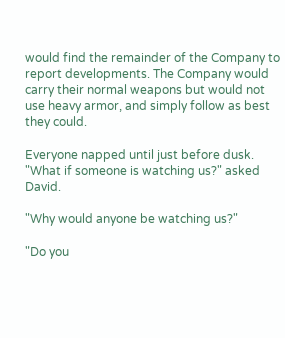would find the remainder of the Company to report developments. The Company would carry their normal weapons but would not use heavy armor, and simply follow as best they could.

Everyone napped until just before dusk. "What if someone is watching us?" asked David.

"Why would anyone be watching us?"

"Do you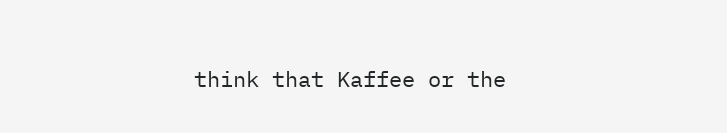think that Kaffee or the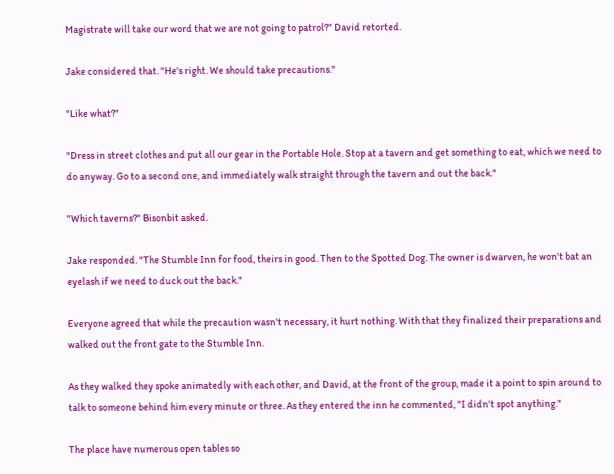Magistrate will take our word that we are not going to patrol?" David retorted.

Jake considered that. "He's right. We should take precautions."

"Like what?"

"Dress in street clothes and put all our gear in the Portable Hole. Stop at a tavern and get something to eat, which we need to do anyway. Go to a second one, and immediately walk straight through the tavern and out the back."

"Which taverns?" Bisonbit asked.

Jake responded. "The Stumble Inn for food, theirs in good. Then to the Spotted Dog. The owner is dwarven, he won't bat an eyelash if we need to duck out the back."

Everyone agreed that while the precaution wasn't necessary, it hurt nothing. With that they finalized their preparations and walked out the front gate to the Stumble Inn.

As they walked they spoke animatedly with each other, and David, at the front of the group, made it a point to spin around to talk to someone behind him every minute or three. As they entered the inn he commented, "I didn't spot anything."

The place have numerous open tables so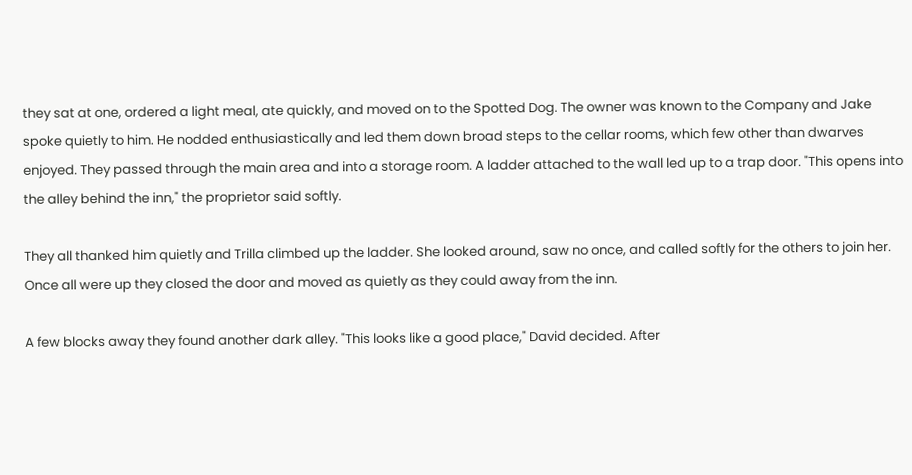they sat at one, ordered a light meal, ate quickly, and moved on to the Spotted Dog. The owner was known to the Company and Jake spoke quietly to him. He nodded enthusiastically and led them down broad steps to the cellar rooms, which few other than dwarves enjoyed. They passed through the main area and into a storage room. A ladder attached to the wall led up to a trap door. "This opens into the alley behind the inn," the proprietor said softly.

They all thanked him quietly and Trilla climbed up the ladder. She looked around, saw no once, and called softly for the others to join her. Once all were up they closed the door and moved as quietly as they could away from the inn.

A few blocks away they found another dark alley. "This looks like a good place," David decided. After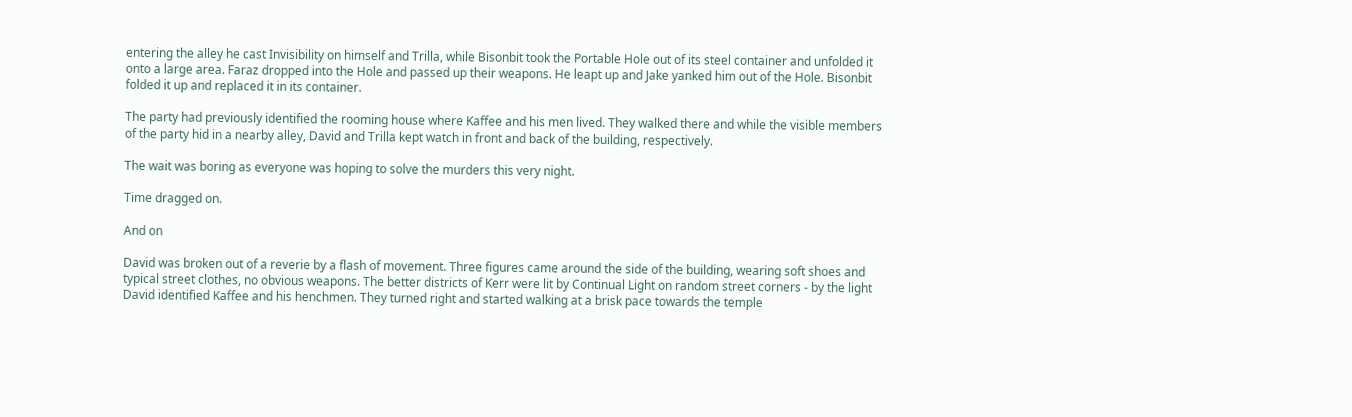entering the alley he cast Invisibility on himself and Trilla, while Bisonbit took the Portable Hole out of its steel container and unfolded it onto a large area. Faraz dropped into the Hole and passed up their weapons. He leapt up and Jake yanked him out of the Hole. Bisonbit folded it up and replaced it in its container.

The party had previously identified the rooming house where Kaffee and his men lived. They walked there and while the visible members of the party hid in a nearby alley, David and Trilla kept watch in front and back of the building, respectively.

The wait was boring as everyone was hoping to solve the murders this very night.

Time dragged on.

And on

David was broken out of a reverie by a flash of movement. Three figures came around the side of the building, wearing soft shoes and typical street clothes, no obvious weapons. The better districts of Kerr were lit by Continual Light on random street corners - by the light David identified Kaffee and his henchmen. They turned right and started walking at a brisk pace towards the temple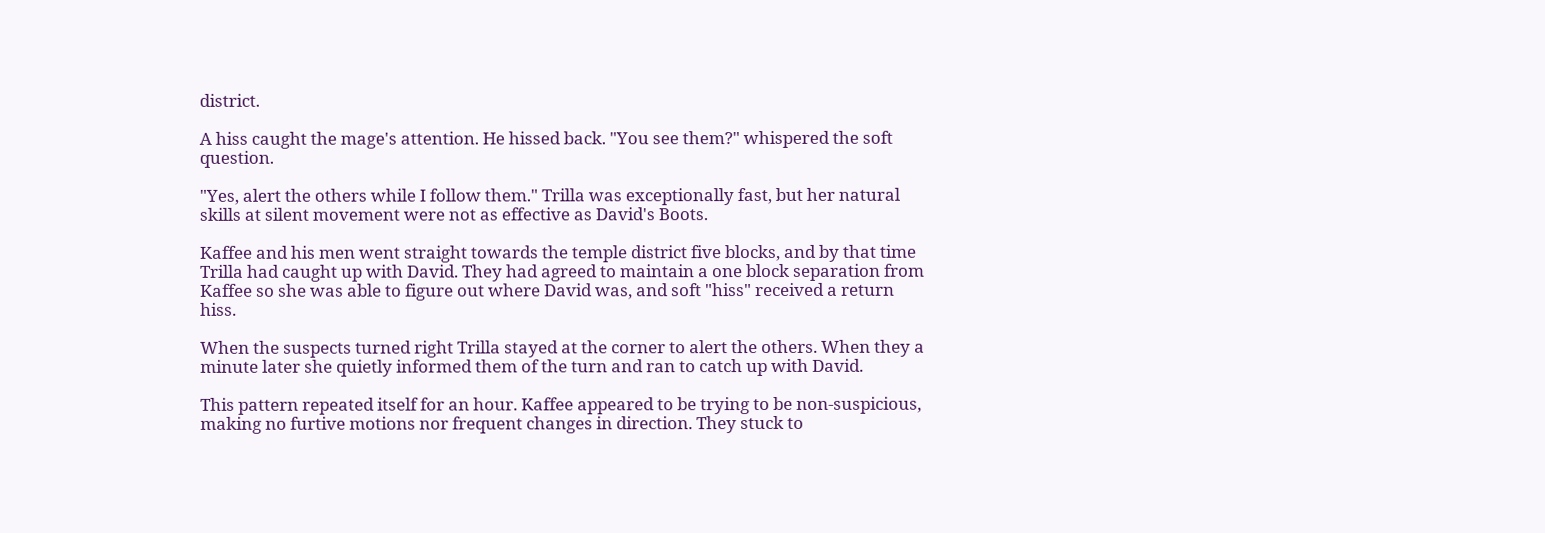district.

A hiss caught the mage's attention. He hissed back. "You see them?" whispered the soft question.

"Yes, alert the others while I follow them." Trilla was exceptionally fast, but her natural skills at silent movement were not as effective as David's Boots.

Kaffee and his men went straight towards the temple district five blocks, and by that time Trilla had caught up with David. They had agreed to maintain a one block separation from Kaffee so she was able to figure out where David was, and soft "hiss" received a return hiss.

When the suspects turned right Trilla stayed at the corner to alert the others. When they a minute later she quietly informed them of the turn and ran to catch up with David.

This pattern repeated itself for an hour. Kaffee appeared to be trying to be non-suspicious, making no furtive motions nor frequent changes in direction. They stuck to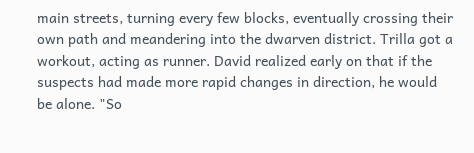main streets, turning every few blocks, eventually crossing their own path and meandering into the dwarven district. Trilla got a workout, acting as runner. David realized early on that if the suspects had made more rapid changes in direction, he would be alone. "So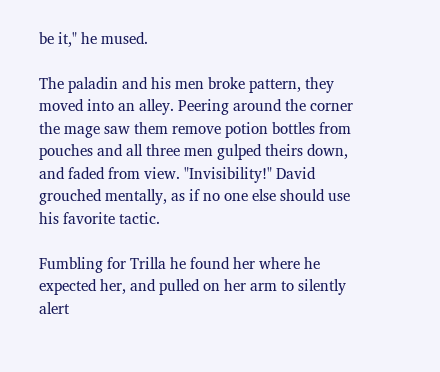be it," he mused.

The paladin and his men broke pattern, they moved into an alley. Peering around the corner the mage saw them remove potion bottles from pouches and all three men gulped theirs down, and faded from view. "Invisibility!" David grouched mentally, as if no one else should use his favorite tactic.

Fumbling for Trilla he found her where he expected her, and pulled on her arm to silently alert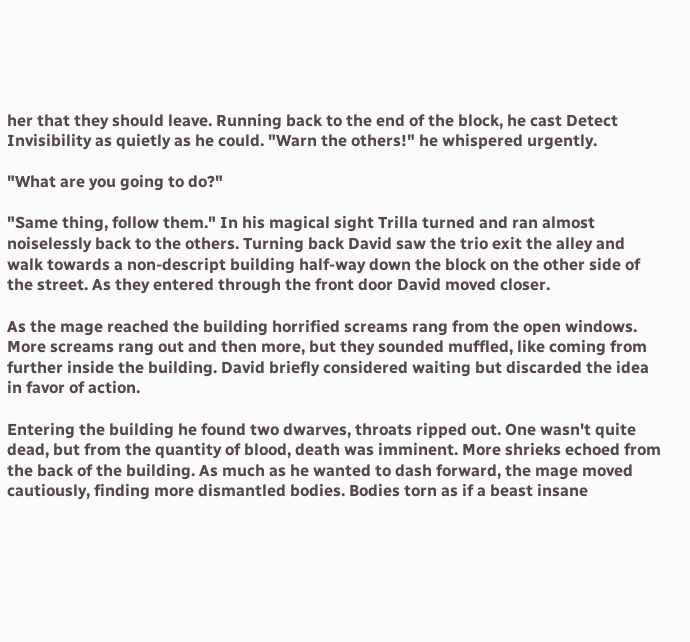her that they should leave. Running back to the end of the block, he cast Detect Invisibility as quietly as he could. "Warn the others!" he whispered urgently.

"What are you going to do?"

"Same thing, follow them." In his magical sight Trilla turned and ran almost noiselessly back to the others. Turning back David saw the trio exit the alley and walk towards a non-descript building half-way down the block on the other side of the street. As they entered through the front door David moved closer.

As the mage reached the building horrified screams rang from the open windows. More screams rang out and then more, but they sounded muffled, like coming from further inside the building. David briefly considered waiting but discarded the idea in favor of action.

Entering the building he found two dwarves, throats ripped out. One wasn't quite dead, but from the quantity of blood, death was imminent. More shrieks echoed from the back of the building. As much as he wanted to dash forward, the mage moved cautiously, finding more dismantled bodies. Bodies torn as if a beast insane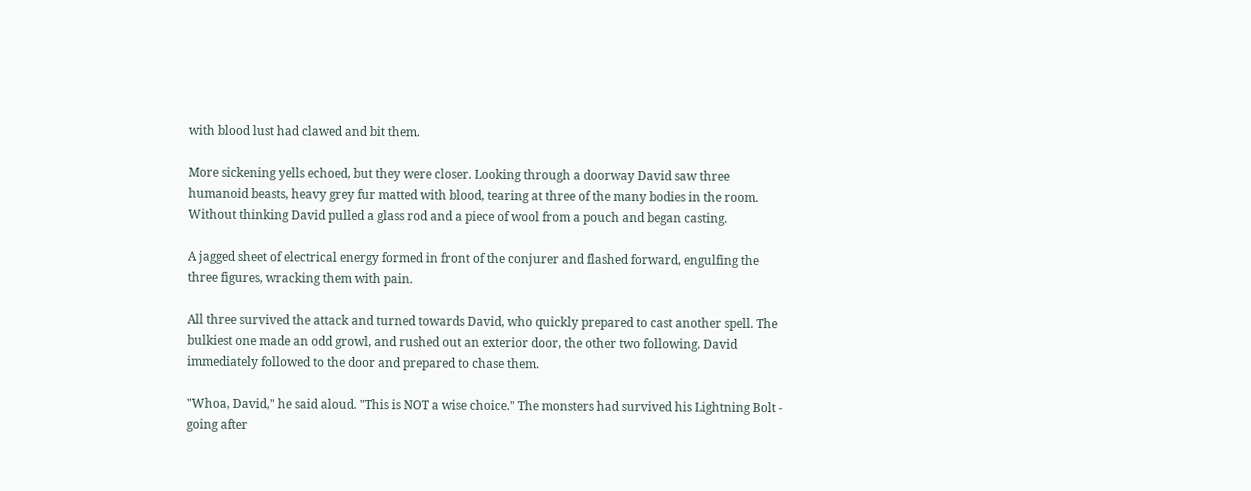with blood lust had clawed and bit them.

More sickening yells echoed, but they were closer. Looking through a doorway David saw three humanoid beasts, heavy grey fur matted with blood, tearing at three of the many bodies in the room. Without thinking David pulled a glass rod and a piece of wool from a pouch and began casting.

A jagged sheet of electrical energy formed in front of the conjurer and flashed forward, engulfing the three figures, wracking them with pain.

All three survived the attack and turned towards David, who quickly prepared to cast another spell. The bulkiest one made an odd growl, and rushed out an exterior door, the other two following. David immediately followed to the door and prepared to chase them.

"Whoa, David," he said aloud. "This is NOT a wise choice." The monsters had survived his Lightning Bolt - going after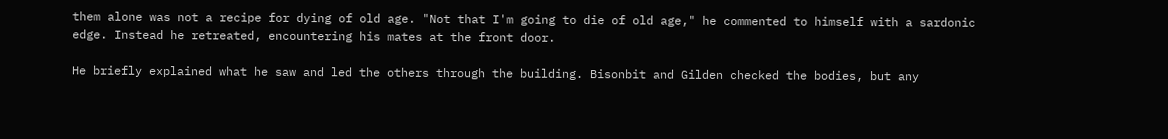them alone was not a recipe for dying of old age. "Not that I'm going to die of old age," he commented to himself with a sardonic edge. Instead he retreated, encountering his mates at the front door.

He briefly explained what he saw and led the others through the building. Bisonbit and Gilden checked the bodies, but any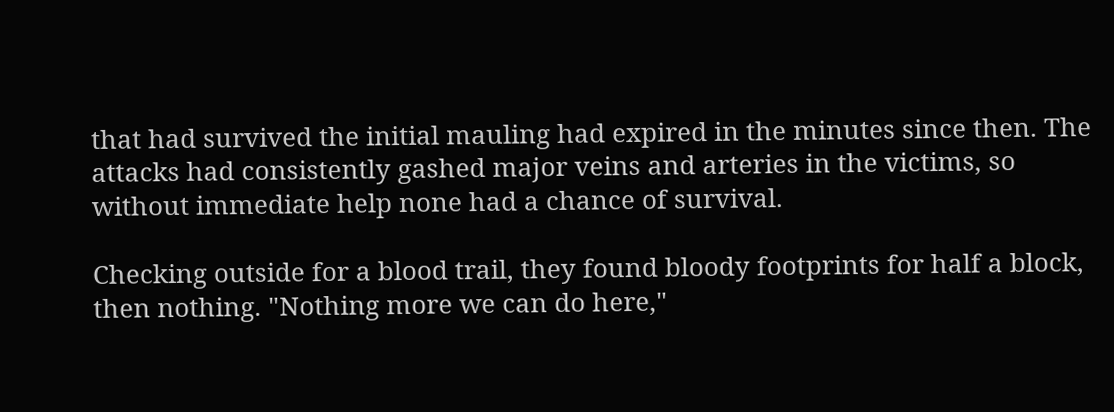that had survived the initial mauling had expired in the minutes since then. The attacks had consistently gashed major veins and arteries in the victims, so without immediate help none had a chance of survival.

Checking outside for a blood trail, they found bloody footprints for half a block, then nothing. "Nothing more we can do here,"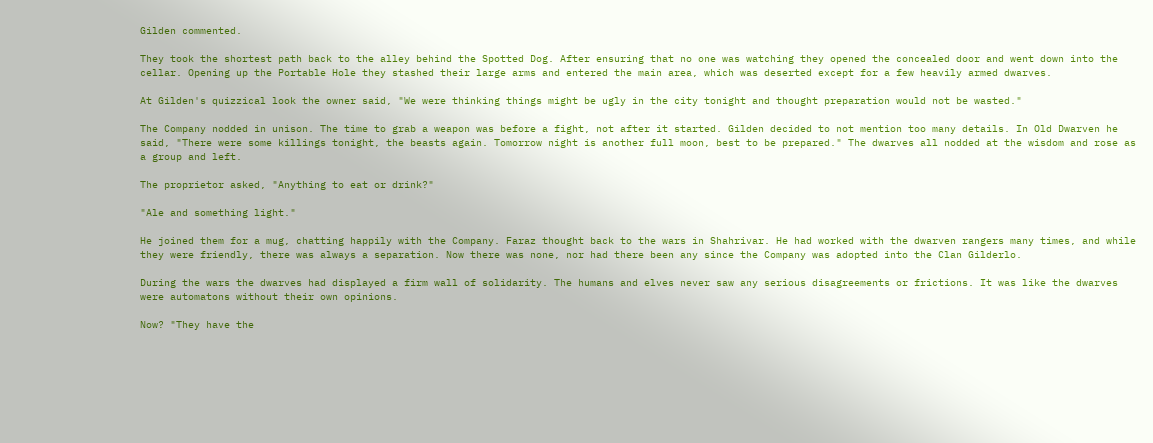Gilden commented.

They took the shortest path back to the alley behind the Spotted Dog. After ensuring that no one was watching they opened the concealed door and went down into the cellar. Opening up the Portable Hole they stashed their large arms and entered the main area, which was deserted except for a few heavily armed dwarves.

At Gilden's quizzical look the owner said, "We were thinking things might be ugly in the city tonight and thought preparation would not be wasted."

The Company nodded in unison. The time to grab a weapon was before a fight, not after it started. Gilden decided to not mention too many details. In Old Dwarven he said, "There were some killings tonight, the beasts again. Tomorrow night is another full moon, best to be prepared." The dwarves all nodded at the wisdom and rose as a group and left.

The proprietor asked, "Anything to eat or drink?"

"Ale and something light."

He joined them for a mug, chatting happily with the Company. Faraz thought back to the wars in Shahrivar. He had worked with the dwarven rangers many times, and while they were friendly, there was always a separation. Now there was none, nor had there been any since the Company was adopted into the Clan Gilderlo.

During the wars the dwarves had displayed a firm wall of solidarity. The humans and elves never saw any serious disagreements or frictions. It was like the dwarves were automatons without their own opinions.

Now? "They have the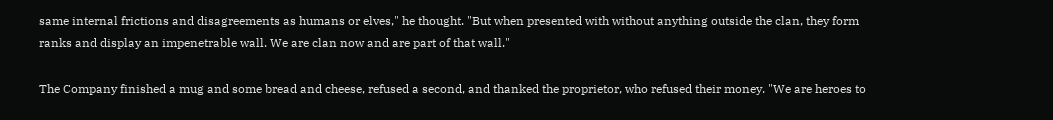same internal frictions and disagreements as humans or elves," he thought. "But when presented with without anything outside the clan, they form ranks and display an impenetrable wall. We are clan now and are part of that wall."

The Company finished a mug and some bread and cheese, refused a second, and thanked the proprietor, who refused their money. "We are heroes to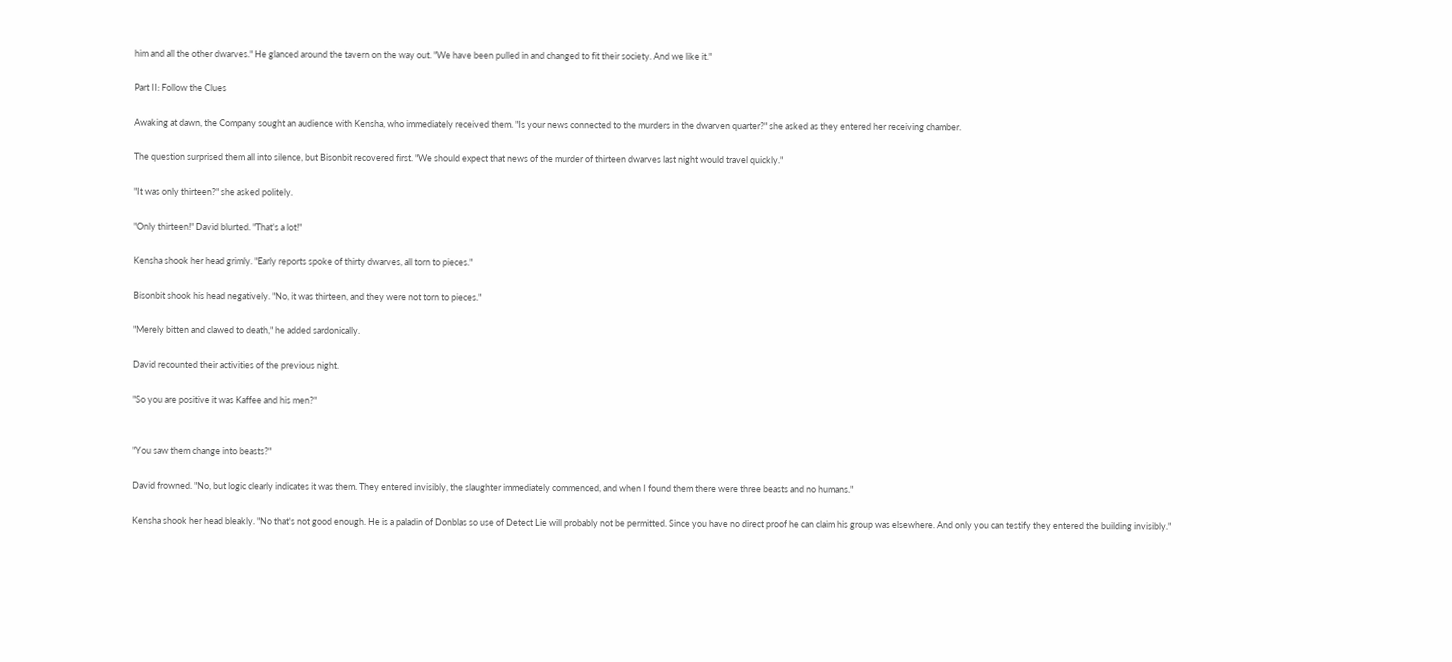him and all the other dwarves." He glanced around the tavern on the way out. "We have been pulled in and changed to fit their society. And we like it."

Part II: Follow the Clues

Awaking at dawn, the Company sought an audience with Kensha, who immediately received them. "Is your news connected to the murders in the dwarven quarter?" she asked as they entered her receiving chamber.

The question surprised them all into silence, but Bisonbit recovered first. "We should expect that news of the murder of thirteen dwarves last night would travel quickly."

"It was only thirteen?" she asked politely.

"Only thirteen!" David blurted. "That's a lot!"

Kensha shook her head grimly. "Early reports spoke of thirty dwarves, all torn to pieces."

Bisonbit shook his head negatively. "No, it was thirteen, and they were not torn to pieces."

"Merely bitten and clawed to death," he added sardonically.

David recounted their activities of the previous night.

"So you are positive it was Kaffee and his men?"


"You saw them change into beasts?"

David frowned. "No, but logic clearly indicates it was them. They entered invisibly, the slaughter immediately commenced, and when I found them there were three beasts and no humans."

Kensha shook her head bleakly. "No that's not good enough. He is a paladin of Donblas so use of Detect Lie will probably not be permitted. Since you have no direct proof he can claim his group was elsewhere. And only you can testify they entered the building invisibly."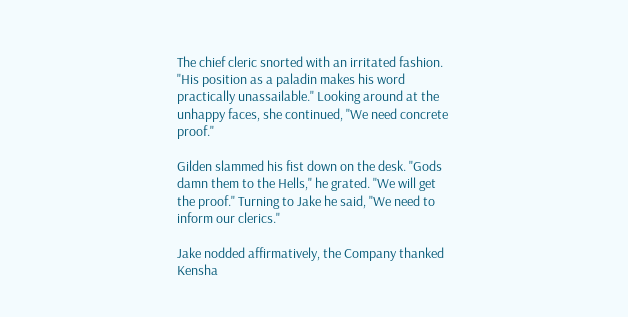The chief cleric snorted with an irritated fashion. "His position as a paladin makes his word practically unassailable." Looking around at the unhappy faces, she continued, "We need concrete proof."

Gilden slammed his fist down on the desk. "Gods damn them to the Hells," he grated. "We will get the proof." Turning to Jake he said, "We need to inform our clerics."

Jake nodded affirmatively, the Company thanked Kensha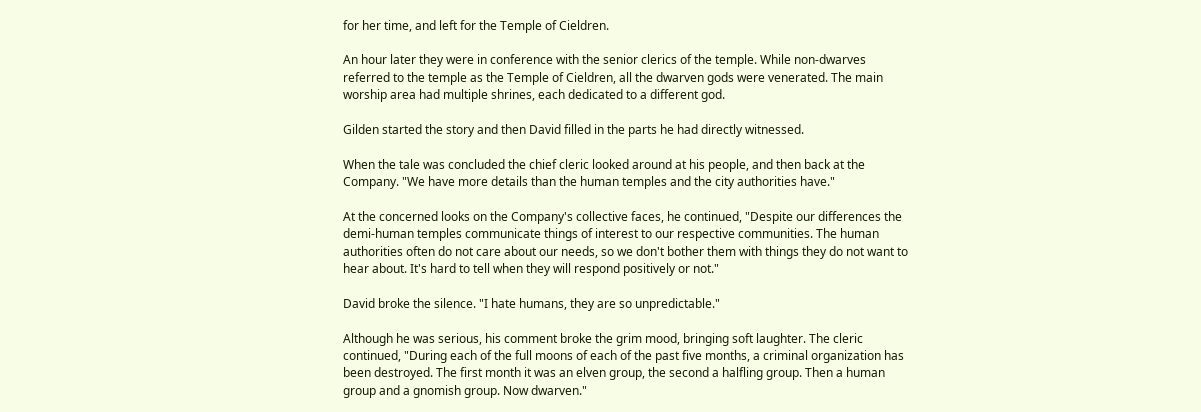for her time, and left for the Temple of Cieldren.

An hour later they were in conference with the senior clerics of the temple. While non-dwarves referred to the temple as the Temple of Cieldren, all the dwarven gods were venerated. The main worship area had multiple shrines, each dedicated to a different god.

Gilden started the story and then David filled in the parts he had directly witnessed.

When the tale was concluded the chief cleric looked around at his people, and then back at the Company. "We have more details than the human temples and the city authorities have."

At the concerned looks on the Company's collective faces, he continued, "Despite our differences the demi-human temples communicate things of interest to our respective communities. The human authorities often do not care about our needs, so we don't bother them with things they do not want to hear about. It's hard to tell when they will respond positively or not."

David broke the silence. "I hate humans, they are so unpredictable."

Although he was serious, his comment broke the grim mood, bringing soft laughter. The cleric continued, "During each of the full moons of each of the past five months, a criminal organization has been destroyed. The first month it was an elven group, the second a halfling group. Then a human group and a gnomish group. Now dwarven."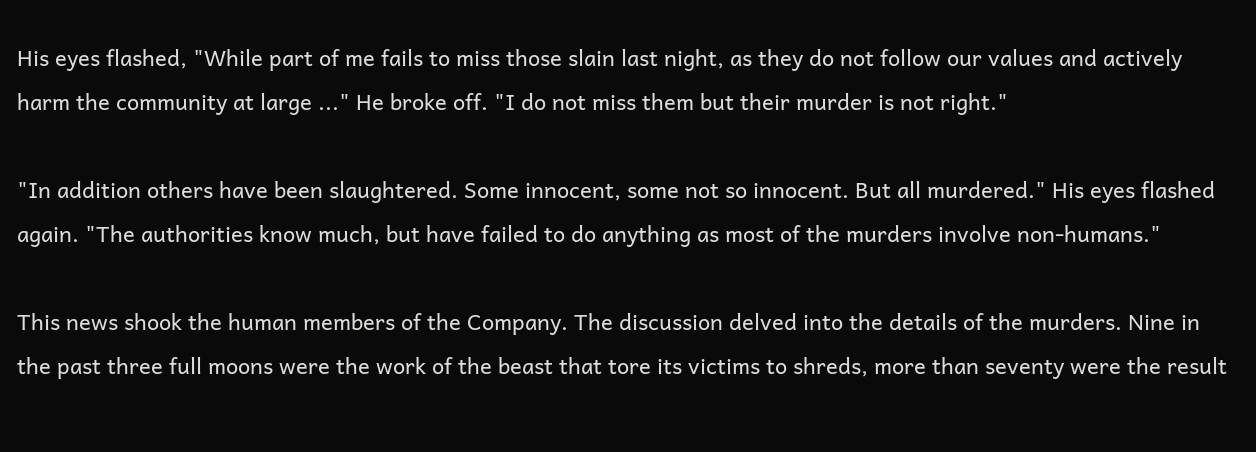His eyes flashed, "While part of me fails to miss those slain last night, as they do not follow our values and actively harm the community at large ..." He broke off. "I do not miss them but their murder is not right."

"In addition others have been slaughtered. Some innocent, some not so innocent. But all murdered." His eyes flashed again. "The authorities know much, but have failed to do anything as most of the murders involve non-humans."

This news shook the human members of the Company. The discussion delved into the details of the murders. Nine in the past three full moons were the work of the beast that tore its victims to shreds, more than seventy were the result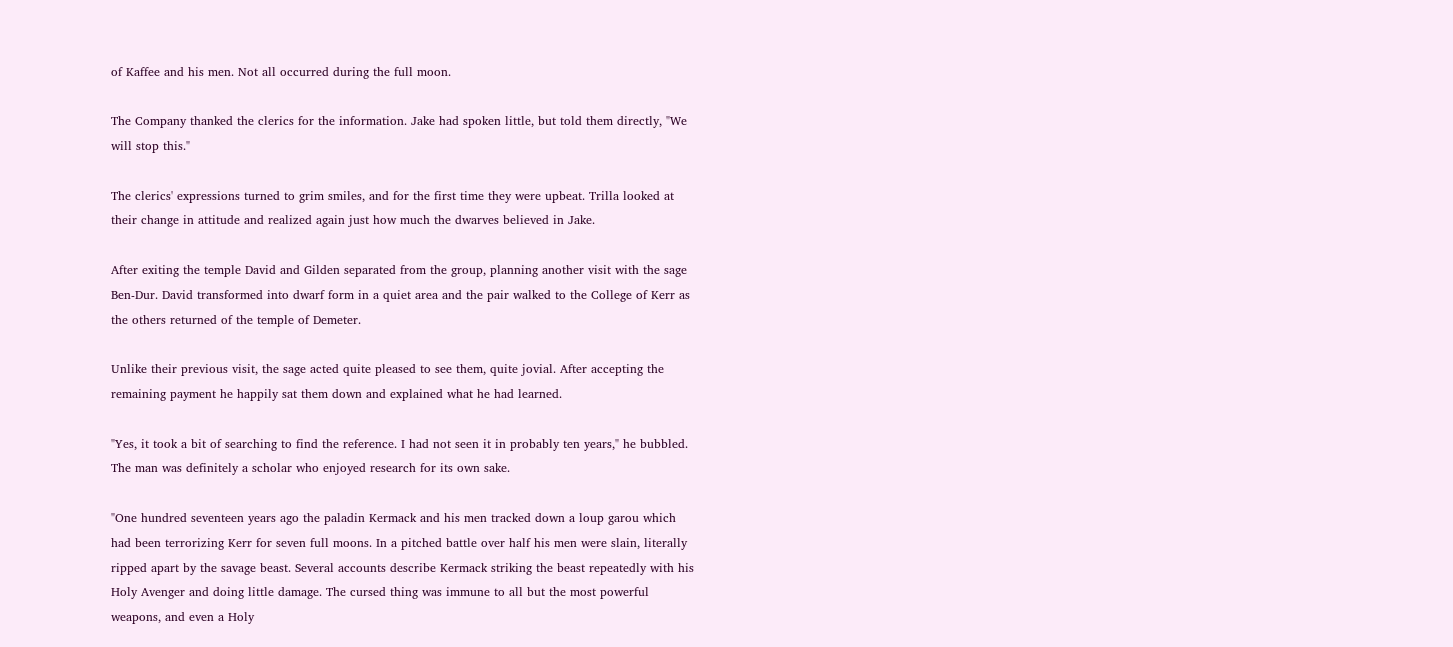of Kaffee and his men. Not all occurred during the full moon.

The Company thanked the clerics for the information. Jake had spoken little, but told them directly, "We will stop this."

The clerics' expressions turned to grim smiles, and for the first time they were upbeat. Trilla looked at their change in attitude and realized again just how much the dwarves believed in Jake.

After exiting the temple David and Gilden separated from the group, planning another visit with the sage Ben-Dur. David transformed into dwarf form in a quiet area and the pair walked to the College of Kerr as the others returned of the temple of Demeter.

Unlike their previous visit, the sage acted quite pleased to see them, quite jovial. After accepting the remaining payment he happily sat them down and explained what he had learned.

"Yes, it took a bit of searching to find the reference. I had not seen it in probably ten years," he bubbled. The man was definitely a scholar who enjoyed research for its own sake.

"One hundred seventeen years ago the paladin Kermack and his men tracked down a loup garou which had been terrorizing Kerr for seven full moons. In a pitched battle over half his men were slain, literally ripped apart by the savage beast. Several accounts describe Kermack striking the beast repeatedly with his Holy Avenger and doing little damage. The cursed thing was immune to all but the most powerful weapons, and even a Holy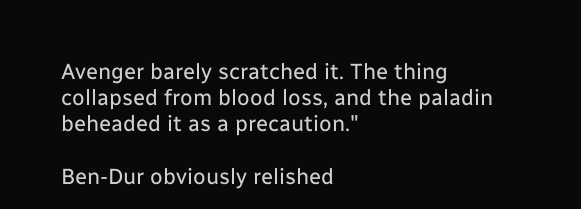Avenger barely scratched it. The thing collapsed from blood loss, and the paladin beheaded it as a precaution."

Ben-Dur obviously relished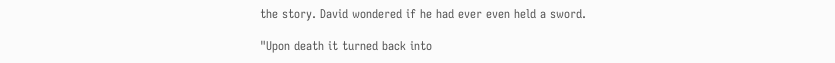the story. David wondered if he had ever even held a sword.

"Upon death it turned back into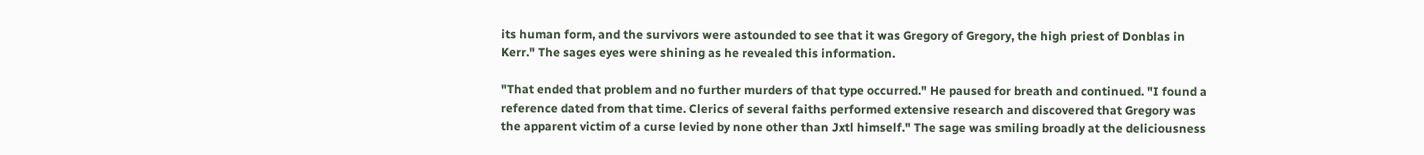its human form, and the survivors were astounded to see that it was Gregory of Gregory, the high priest of Donblas in Kerr." The sages eyes were shining as he revealed this information.

"That ended that problem and no further murders of that type occurred." He paused for breath and continued. "I found a reference dated from that time. Clerics of several faiths performed extensive research and discovered that Gregory was the apparent victim of a curse levied by none other than Jxtl himself." The sage was smiling broadly at the deliciousness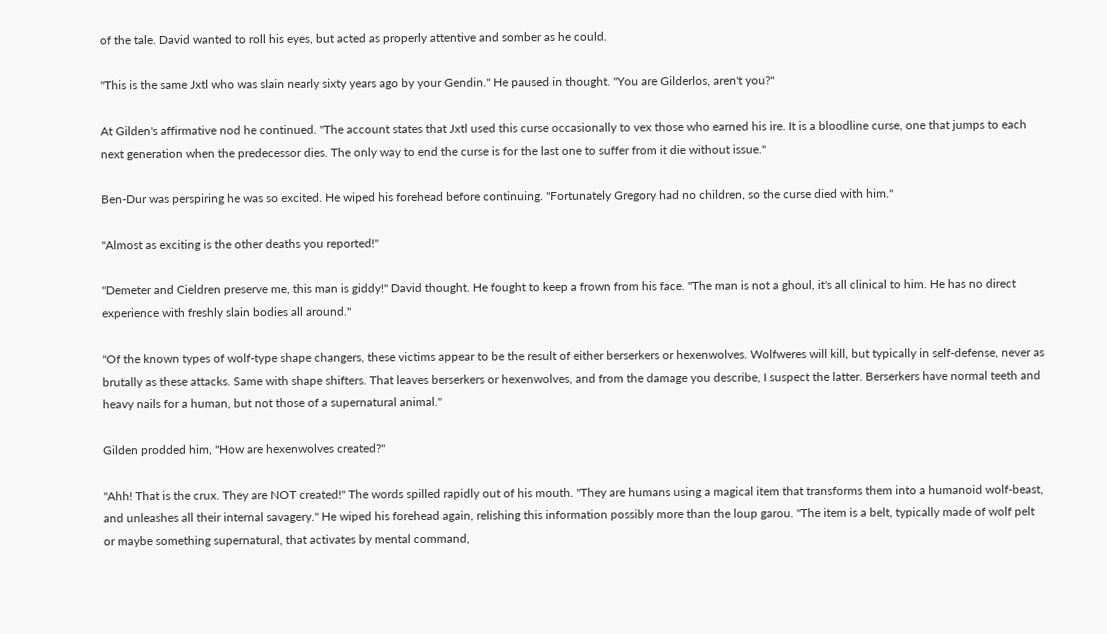of the tale. David wanted to roll his eyes, but acted as properly attentive and somber as he could.

"This is the same Jxtl who was slain nearly sixty years ago by your Gendin." He paused in thought. "You are Gilderlos, aren't you?"

At Gilden's affirmative nod he continued. "The account states that Jxtl used this curse occasionally to vex those who earned his ire. It is a bloodline curse, one that jumps to each next generation when the predecessor dies. The only way to end the curse is for the last one to suffer from it die without issue."

Ben-Dur was perspiring he was so excited. He wiped his forehead before continuing. "Fortunately Gregory had no children, so the curse died with him."

"Almost as exciting is the other deaths you reported!"

"Demeter and Cieldren preserve me, this man is giddy!" David thought. He fought to keep a frown from his face. "The man is not a ghoul, it's all clinical to him. He has no direct experience with freshly slain bodies all around."

"Of the known types of wolf-type shape changers, these victims appear to be the result of either berserkers or hexenwolves. Wolfweres will kill, but typically in self-defense, never as brutally as these attacks. Same with shape shifters. That leaves berserkers or hexenwolves, and from the damage you describe, I suspect the latter. Berserkers have normal teeth and heavy nails for a human, but not those of a supernatural animal."

Gilden prodded him, "How are hexenwolves created?"

"Ahh! That is the crux. They are NOT created!" The words spilled rapidly out of his mouth. "They are humans using a magical item that transforms them into a humanoid wolf-beast, and unleashes all their internal savagery." He wiped his forehead again, relishing this information possibly more than the loup garou. "The item is a belt, typically made of wolf pelt or maybe something supernatural, that activates by mental command,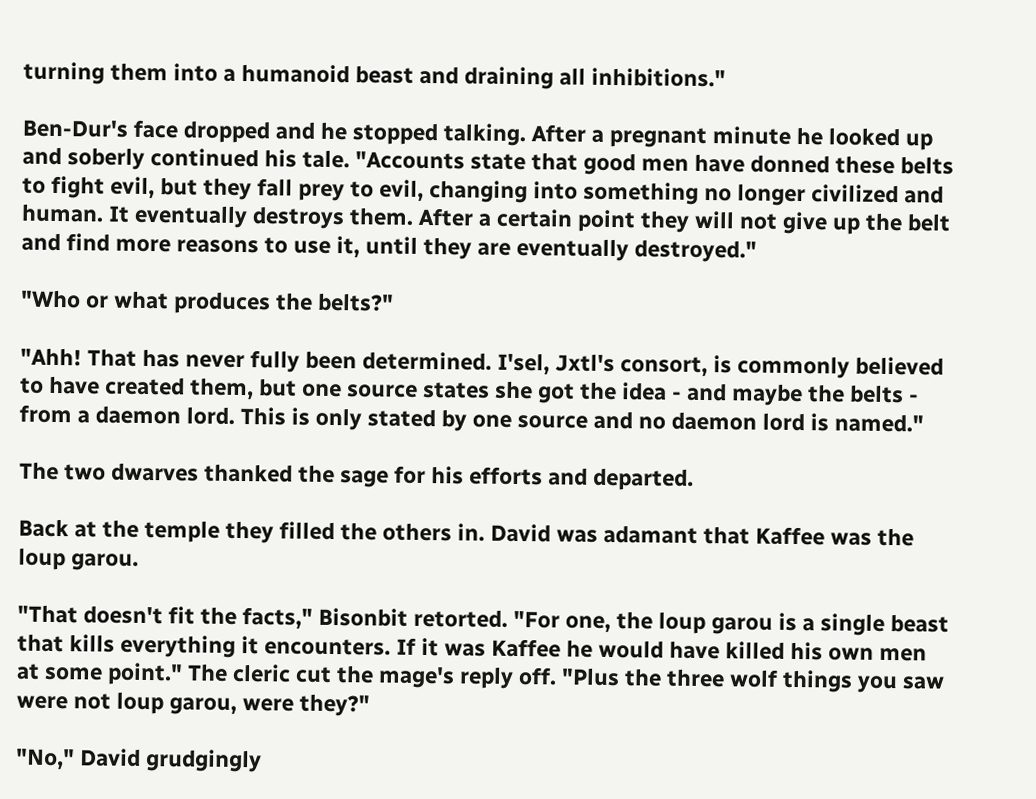turning them into a humanoid beast and draining all inhibitions."

Ben-Dur's face dropped and he stopped talking. After a pregnant minute he looked up and soberly continued his tale. "Accounts state that good men have donned these belts to fight evil, but they fall prey to evil, changing into something no longer civilized and human. It eventually destroys them. After a certain point they will not give up the belt and find more reasons to use it, until they are eventually destroyed."

"Who or what produces the belts?"

"Ahh! That has never fully been determined. I'sel, Jxtl's consort, is commonly believed to have created them, but one source states she got the idea - and maybe the belts - from a daemon lord. This is only stated by one source and no daemon lord is named."

The two dwarves thanked the sage for his efforts and departed.

Back at the temple they filled the others in. David was adamant that Kaffee was the loup garou.

"That doesn't fit the facts," Bisonbit retorted. "For one, the loup garou is a single beast that kills everything it encounters. If it was Kaffee he would have killed his own men at some point." The cleric cut the mage's reply off. "Plus the three wolf things you saw were not loup garou, were they?"

"No," David grudgingly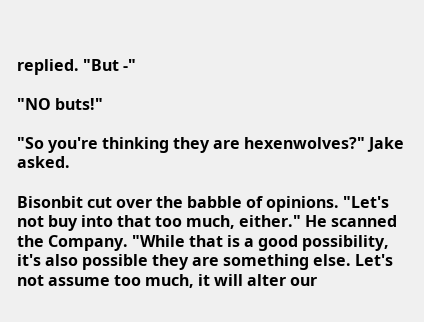replied. "But -"

"NO buts!"

"So you're thinking they are hexenwolves?" Jake asked.

Bisonbit cut over the babble of opinions. "Let's not buy into that too much, either." He scanned the Company. "While that is a good possibility, it's also possible they are something else. Let's not assume too much, it will alter our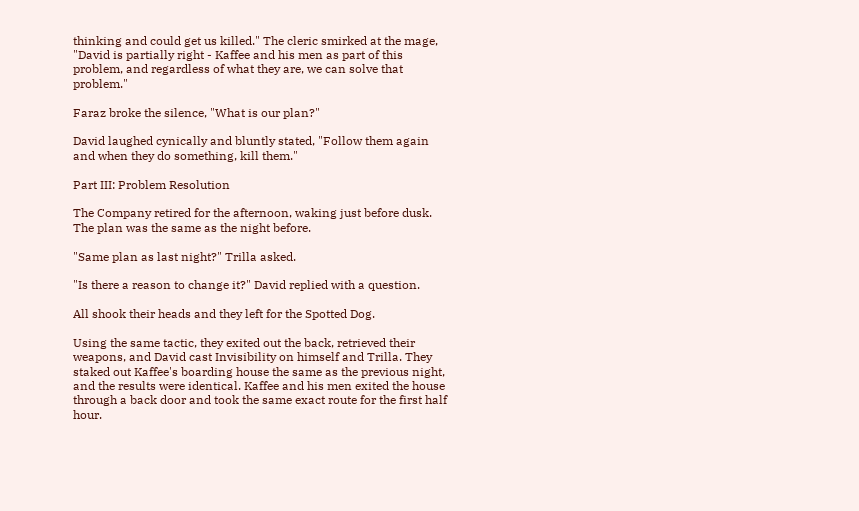thinking and could get us killed." The cleric smirked at the mage, "David is partially right - Kaffee and his men as part of this problem, and regardless of what they are, we can solve that problem."

Faraz broke the silence, "What is our plan?"

David laughed cynically and bluntly stated, "Follow them again and when they do something, kill them."

Part III: Problem Resolution

The Company retired for the afternoon, waking just before dusk. The plan was the same as the night before.

"Same plan as last night?" Trilla asked.

"Is there a reason to change it?" David replied with a question.

All shook their heads and they left for the Spotted Dog.

Using the same tactic, they exited out the back, retrieved their weapons, and David cast Invisibility on himself and Trilla. They staked out Kaffee's boarding house the same as the previous night, and the results were identical. Kaffee and his men exited the house through a back door and took the same exact route for the first half hour.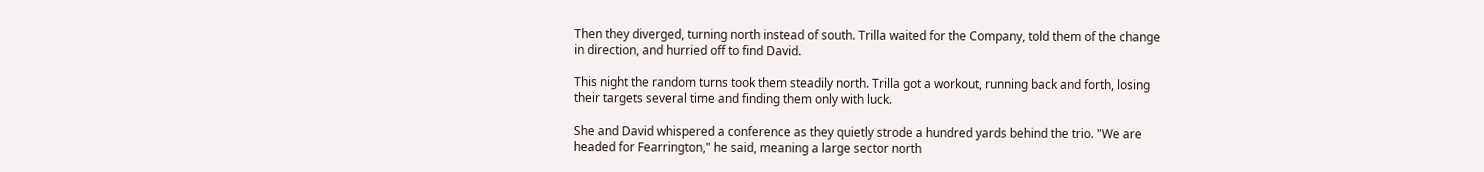Then they diverged, turning north instead of south. Trilla waited for the Company, told them of the change in direction, and hurried off to find David.

This night the random turns took them steadily north. Trilla got a workout, running back and forth, losing their targets several time and finding them only with luck.

She and David whispered a conference as they quietly strode a hundred yards behind the trio. "We are headed for Fearrington," he said, meaning a large sector north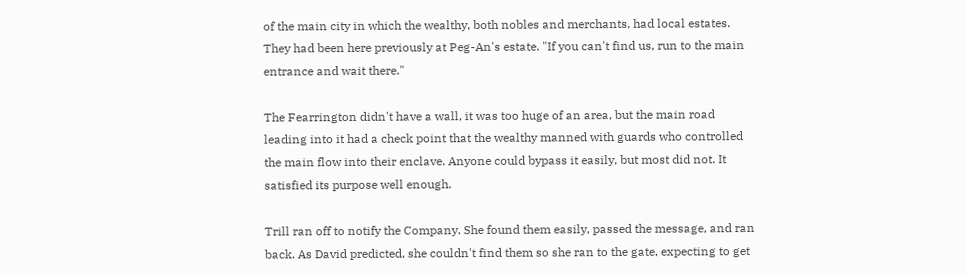of the main city in which the wealthy, both nobles and merchants, had local estates. They had been here previously at Peg-An's estate. "If you can't find us, run to the main entrance and wait there."

The Fearrington didn't have a wall, it was too huge of an area, but the main road leading into it had a check point that the wealthy manned with guards who controlled the main flow into their enclave. Anyone could bypass it easily, but most did not. It satisfied its purpose well enough.

Trill ran off to notify the Company. She found them easily, passed the message, and ran back. As David predicted, she couldn't find them so she ran to the gate, expecting to get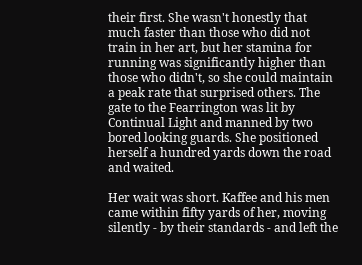their first. She wasn't honestly that much faster than those who did not train in her art, but her stamina for running was significantly higher than those who didn't, so she could maintain a peak rate that surprised others. The gate to the Fearrington was lit by Continual Light and manned by two bored looking guards. She positioned herself a hundred yards down the road and waited.

Her wait was short. Kaffee and his men came within fifty yards of her, moving silently - by their standards - and left the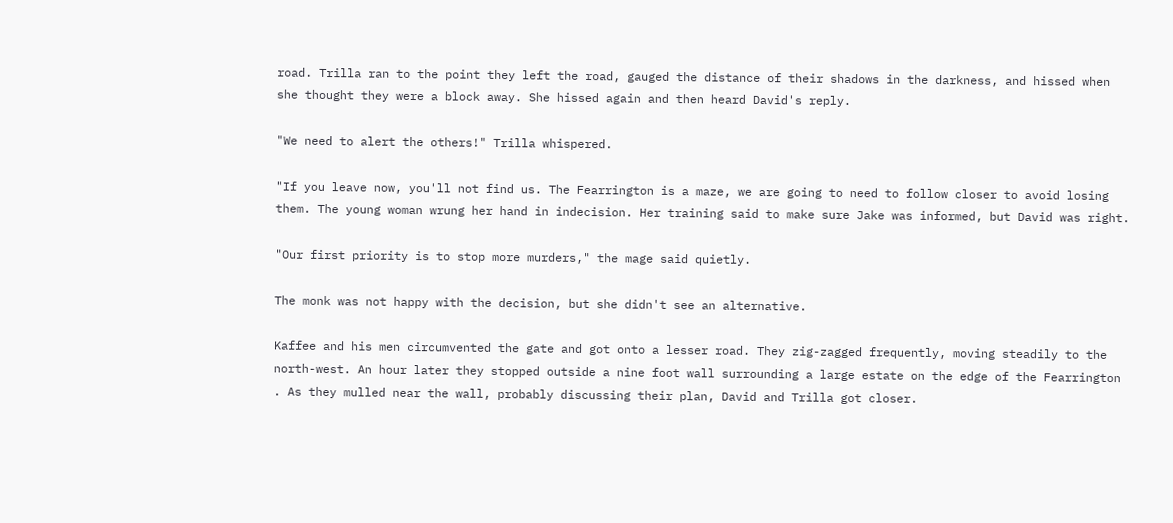road. Trilla ran to the point they left the road, gauged the distance of their shadows in the darkness, and hissed when she thought they were a block away. She hissed again and then heard David's reply.

"We need to alert the others!" Trilla whispered.

"If you leave now, you'll not find us. The Fearrington is a maze, we are going to need to follow closer to avoid losing them. The young woman wrung her hand in indecision. Her training said to make sure Jake was informed, but David was right.

"Our first priority is to stop more murders," the mage said quietly.

The monk was not happy with the decision, but she didn't see an alternative.

Kaffee and his men circumvented the gate and got onto a lesser road. They zig-zagged frequently, moving steadily to the north-west. An hour later they stopped outside a nine foot wall surrounding a large estate on the edge of the Fearrington . As they mulled near the wall, probably discussing their plan, David and Trilla got closer.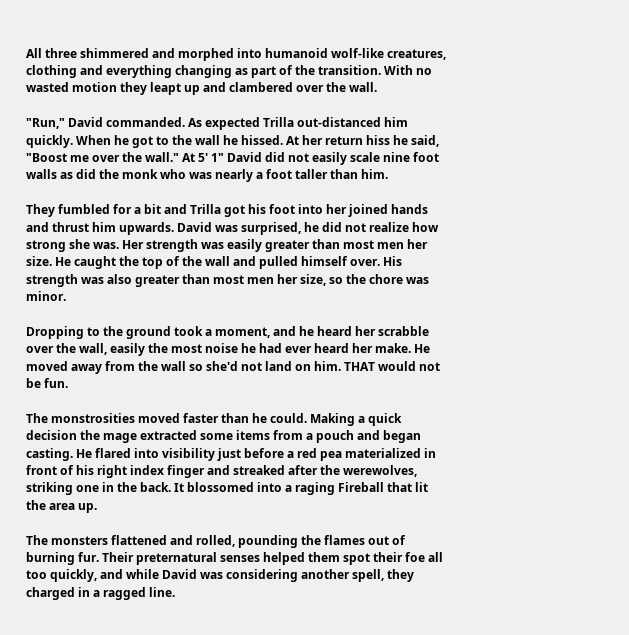All three shimmered and morphed into humanoid wolf-like creatures, clothing and everything changing as part of the transition. With no wasted motion they leapt up and clambered over the wall.

"Run," David commanded. As expected Trilla out-distanced him quickly. When he got to the wall he hissed. At her return hiss he said, "Boost me over the wall." At 5' 1" David did not easily scale nine foot walls as did the monk who was nearly a foot taller than him.

They fumbled for a bit and Trilla got his foot into her joined hands and thrust him upwards. David was surprised, he did not realize how strong she was. Her strength was easily greater than most men her size. He caught the top of the wall and pulled himself over. His strength was also greater than most men her size, so the chore was minor.

Dropping to the ground took a moment, and he heard her scrabble over the wall, easily the most noise he had ever heard her make. He moved away from the wall so she'd not land on him. THAT would not be fun.

The monstrosities moved faster than he could. Making a quick decision the mage extracted some items from a pouch and began casting. He flared into visibility just before a red pea materialized in front of his right index finger and streaked after the werewolves, striking one in the back. It blossomed into a raging Fireball that lit the area up.

The monsters flattened and rolled, pounding the flames out of burning fur. Their preternatural senses helped them spot their foe all too quickly, and while David was considering another spell, they charged in a ragged line.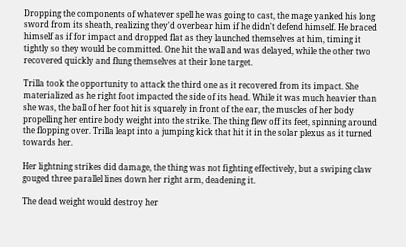Dropping the components of whatever spell he was going to cast, the mage yanked his long sword from its sheath, realizing they'd overbear him if he didn't defend himself. He braced himself as if for impact and dropped flat as they launched themselves at him, timing it tightly so they would be committed. One hit the wall and was delayed, while the other two recovered quickly and flung themselves at their lone target.

Trilla took the opportunity to attack the third one as it recovered from its impact. She materialized as he right foot impacted the side of its head. While it was much heavier than she was, the ball of her foot hit is squarely in front of the ear, the muscles of her body propelling her entire body weight into the strike. The thing flew off its feet, spinning around the flopping over. Trilla leapt into a jumping kick that hit it in the solar plexus as it turned towards her.

Her lightning strikes did damage, the thing was not fighting effectively, but a swiping claw gouged three parallel lines down her right arm, deadening it.

The dead weight would destroy her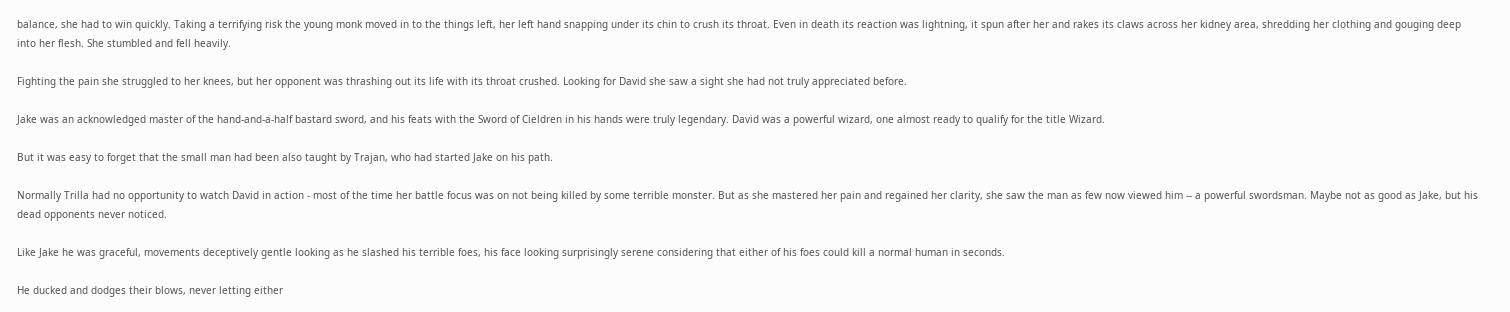balance, she had to win quickly. Taking a terrifying risk the young monk moved in to the things left, her left hand snapping under its chin to crush its throat. Even in death its reaction was lightning, it spun after her and rakes its claws across her kidney area, shredding her clothing and gouging deep into her flesh. She stumbled and fell heavily.

Fighting the pain she struggled to her knees, but her opponent was thrashing out its life with its throat crushed. Looking for David she saw a sight she had not truly appreciated before.

Jake was an acknowledged master of the hand-and-a-half bastard sword, and his feats with the Sword of Cieldren in his hands were truly legendary. David was a powerful wizard, one almost ready to qualify for the title Wizard.

But it was easy to forget that the small man had been also taught by Trajan, who had started Jake on his path.

Normally Trilla had no opportunity to watch David in action - most of the time her battle focus was on not being killed by some terrible monster. But as she mastered her pain and regained her clarity, she saw the man as few now viewed him -- a powerful swordsman. Maybe not as good as Jake, but his dead opponents never noticed.

Like Jake he was graceful, movements deceptively gentle looking as he slashed his terrible foes, his face looking surprisingly serene considering that either of his foes could kill a normal human in seconds.

He ducked and dodges their blows, never letting either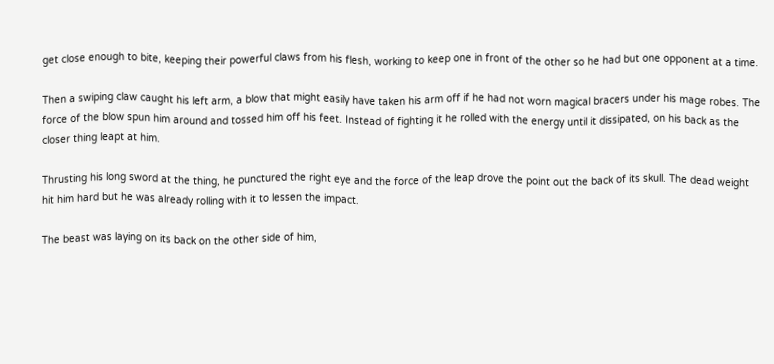get close enough to bite, keeping their powerful claws from his flesh, working to keep one in front of the other so he had but one opponent at a time.

Then a swiping claw caught his left arm, a blow that might easily have taken his arm off if he had not worn magical bracers under his mage robes. The force of the blow spun him around and tossed him off his feet. Instead of fighting it he rolled with the energy until it dissipated, on his back as the closer thing leapt at him.

Thrusting his long sword at the thing, he punctured the right eye and the force of the leap drove the point out the back of its skull. The dead weight hit him hard but he was already rolling with it to lessen the impact.

The beast was laying on its back on the other side of him,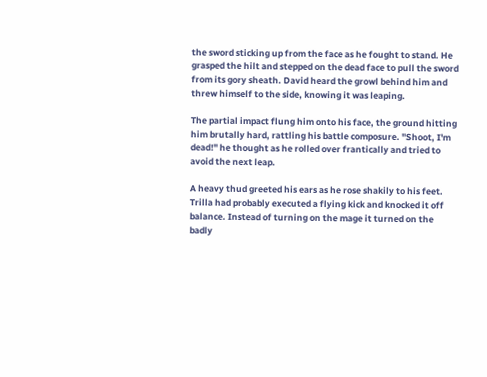the sword sticking up from the face as he fought to stand. He grasped the hilt and stepped on the dead face to pull the sword from its gory sheath. David heard the growl behind him and threw himself to the side, knowing it was leaping.

The partial impact flung him onto his face, the ground hitting him brutally hard, rattling his battle composure. "Shoot, I'm dead!" he thought as he rolled over frantically and tried to avoid the next leap.

A heavy thud greeted his ears as he rose shakily to his feet. Trilla had probably executed a flying kick and knocked it off balance. Instead of turning on the mage it turned on the badly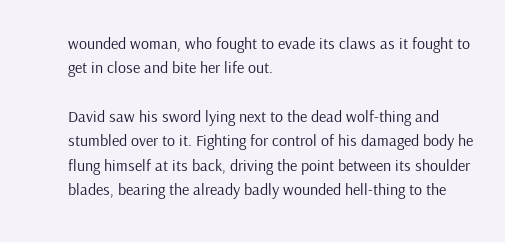wounded woman, who fought to evade its claws as it fought to get in close and bite her life out.

David saw his sword lying next to the dead wolf-thing and stumbled over to it. Fighting for control of his damaged body he flung himself at its back, driving the point between its shoulder blades, bearing the already badly wounded hell-thing to the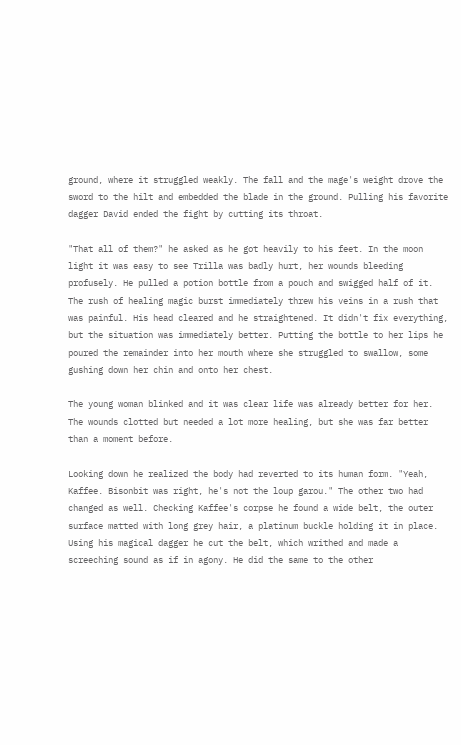ground, where it struggled weakly. The fall and the mage's weight drove the sword to the hilt and embedded the blade in the ground. Pulling his favorite dagger David ended the fight by cutting its throat.

"That all of them?" he asked as he got heavily to his feet. In the moon light it was easy to see Trilla was badly hurt, her wounds bleeding profusely. He pulled a potion bottle from a pouch and swigged half of it. The rush of healing magic burst immediately threw his veins in a rush that was painful. His head cleared and he straightened. It didn't fix everything, but the situation was immediately better. Putting the bottle to her lips he poured the remainder into her mouth where she struggled to swallow, some gushing down her chin and onto her chest.

The young woman blinked and it was clear life was already better for her. The wounds clotted but needed a lot more healing, but she was far better than a moment before.

Looking down he realized the body had reverted to its human form. "Yeah, Kaffee. Bisonbit was right, he's not the loup garou." The other two had changed as well. Checking Kaffee's corpse he found a wide belt, the outer surface matted with long grey hair, a platinum buckle holding it in place. Using his magical dagger he cut the belt, which writhed and made a screeching sound as if in agony. He did the same to the other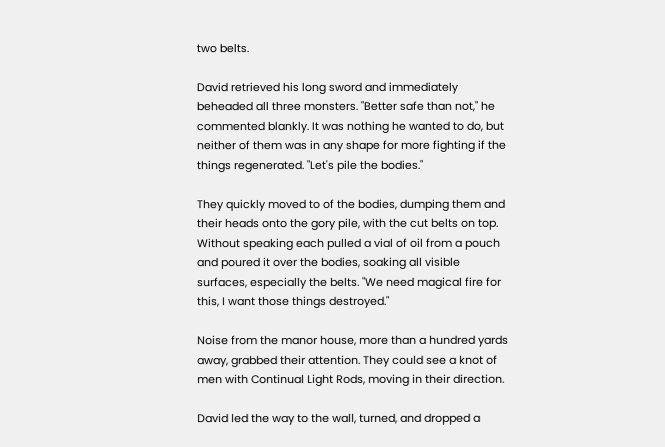two belts.

David retrieved his long sword and immediately beheaded all three monsters. "Better safe than not," he commented blankly. It was nothing he wanted to do, but neither of them was in any shape for more fighting if the things regenerated. "Let's pile the bodies."

They quickly moved to of the bodies, dumping them and their heads onto the gory pile, with the cut belts on top. Without speaking each pulled a vial of oil from a pouch and poured it over the bodies, soaking all visible surfaces, especially the belts. "We need magical fire for this, I want those things destroyed."

Noise from the manor house, more than a hundred yards away, grabbed their attention. They could see a knot of men with Continual Light Rods, moving in their direction.

David led the way to the wall, turned, and dropped a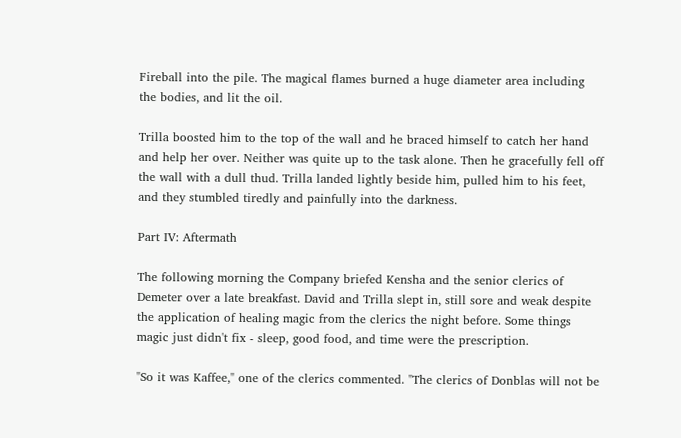Fireball into the pile. The magical flames burned a huge diameter area including the bodies, and lit the oil.

Trilla boosted him to the top of the wall and he braced himself to catch her hand and help her over. Neither was quite up to the task alone. Then he gracefully fell off the wall with a dull thud. Trilla landed lightly beside him, pulled him to his feet, and they stumbled tiredly and painfully into the darkness.

Part IV: Aftermath

The following morning the Company briefed Kensha and the senior clerics of Demeter over a late breakfast. David and Trilla slept in, still sore and weak despite the application of healing magic from the clerics the night before. Some things magic just didn't fix - sleep, good food, and time were the prescription.

"So it was Kaffee," one of the clerics commented. "The clerics of Donblas will not be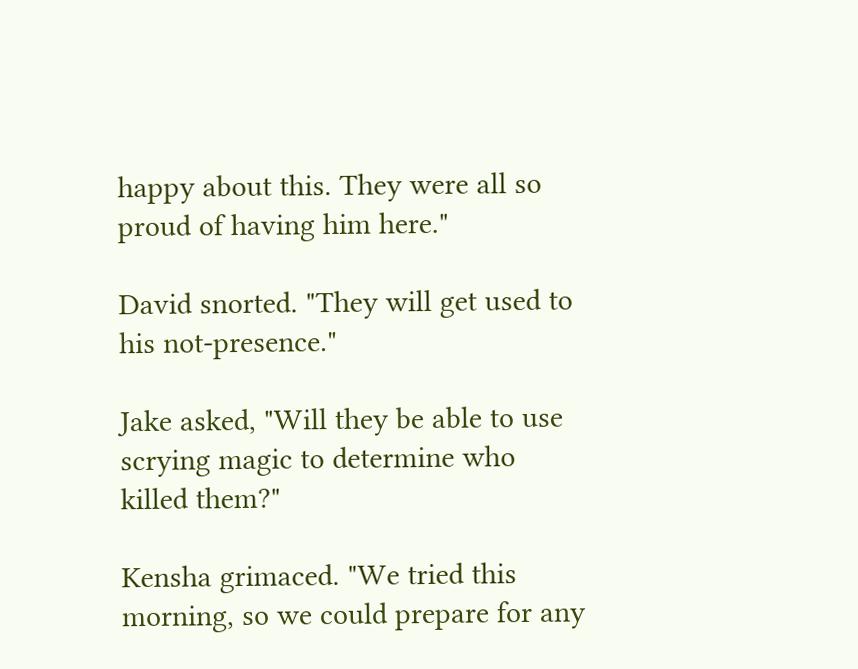happy about this. They were all so proud of having him here."

David snorted. "They will get used to his not-presence."

Jake asked, "Will they be able to use scrying magic to determine who killed them?"

Kensha grimaced. "We tried this morning, so we could prepare for any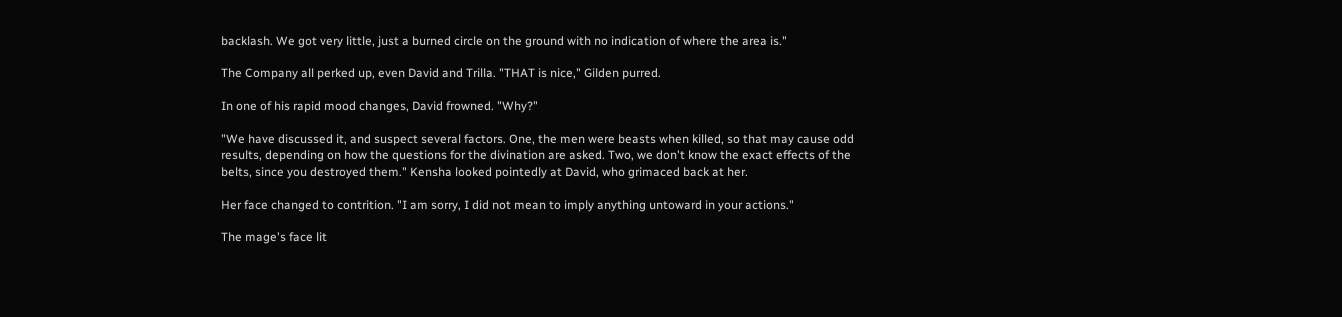backlash. We got very little, just a burned circle on the ground with no indication of where the area is."

The Company all perked up, even David and Trilla. "THAT is nice," Gilden purred.

In one of his rapid mood changes, David frowned. "Why?"

"We have discussed it, and suspect several factors. One, the men were beasts when killed, so that may cause odd results, depending on how the questions for the divination are asked. Two, we don't know the exact effects of the belts, since you destroyed them." Kensha looked pointedly at David, who grimaced back at her.

Her face changed to contrition. "I am sorry, I did not mean to imply anything untoward in your actions."

The mage's face lit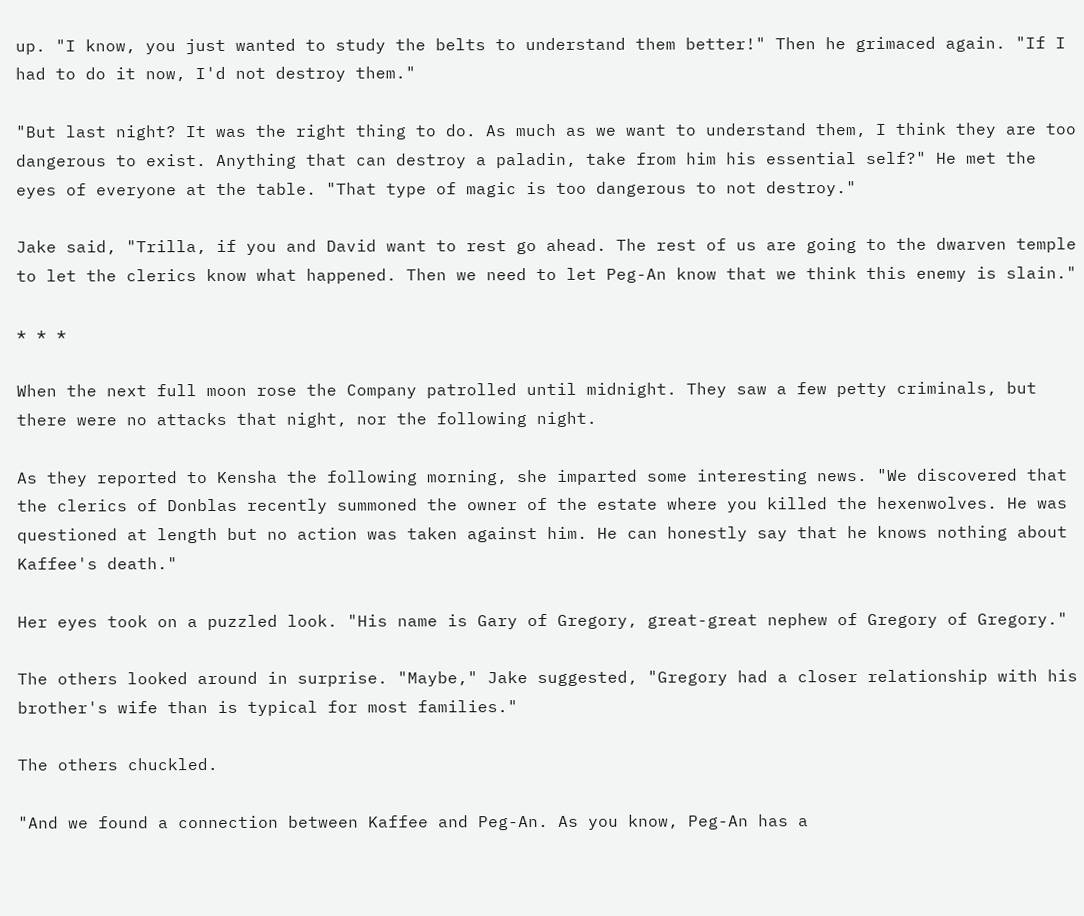up. "I know, you just wanted to study the belts to understand them better!" Then he grimaced again. "If I had to do it now, I'd not destroy them."

"But last night? It was the right thing to do. As much as we want to understand them, I think they are too dangerous to exist. Anything that can destroy a paladin, take from him his essential self?" He met the eyes of everyone at the table. "That type of magic is too dangerous to not destroy."

Jake said, "Trilla, if you and David want to rest go ahead. The rest of us are going to the dwarven temple to let the clerics know what happened. Then we need to let Peg-An know that we think this enemy is slain."

* * *

When the next full moon rose the Company patrolled until midnight. They saw a few petty criminals, but there were no attacks that night, nor the following night.

As they reported to Kensha the following morning, she imparted some interesting news. "We discovered that the clerics of Donblas recently summoned the owner of the estate where you killed the hexenwolves. He was questioned at length but no action was taken against him. He can honestly say that he knows nothing about Kaffee's death."

Her eyes took on a puzzled look. "His name is Gary of Gregory, great-great nephew of Gregory of Gregory."

The others looked around in surprise. "Maybe," Jake suggested, "Gregory had a closer relationship with his brother's wife than is typical for most families."

The others chuckled.

"And we found a connection between Kaffee and Peg-An. As you know, Peg-An has a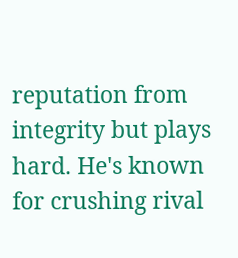reputation from integrity but plays hard. He's known for crushing rival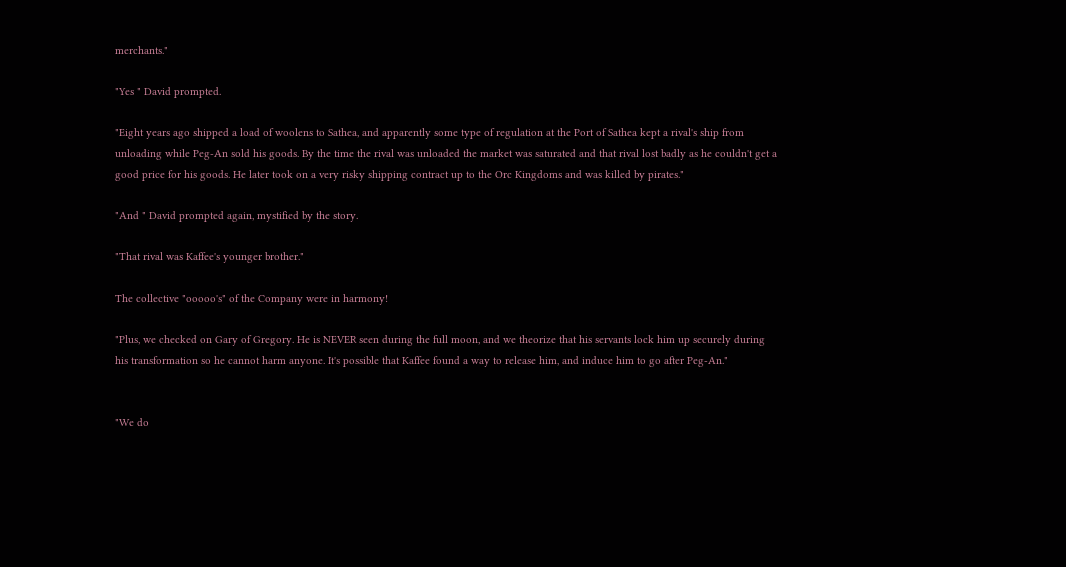merchants."

"Yes " David prompted.

"Eight years ago shipped a load of woolens to Sathea, and apparently some type of regulation at the Port of Sathea kept a rival's ship from unloading while Peg-An sold his goods. By the time the rival was unloaded the market was saturated and that rival lost badly as he couldn't get a good price for his goods. He later took on a very risky shipping contract up to the Orc Kingdoms and was killed by pirates."

"And " David prompted again, mystified by the story.

"That rival was Kaffee's younger brother."

The collective "ooooo's" of the Company were in harmony!

"Plus, we checked on Gary of Gregory. He is NEVER seen during the full moon, and we theorize that his servants lock him up securely during his transformation so he cannot harm anyone. It's possible that Kaffee found a way to release him, and induce him to go after Peg-An."


"We do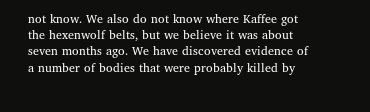not know. We also do not know where Kaffee got the hexenwolf belts, but we believe it was about seven months ago. We have discovered evidence of a number of bodies that were probably killed by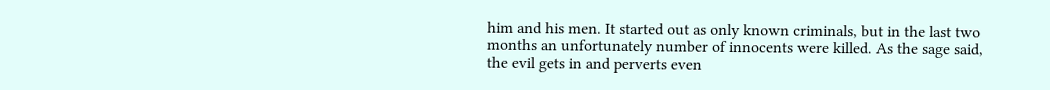him and his men. It started out as only known criminals, but in the last two months an unfortunately number of innocents were killed. As the sage said, the evil gets in and perverts even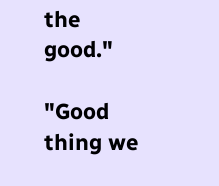the good."

"Good thing we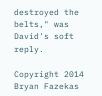destroyed the belts," was David's soft reply.

Copyright 2014 Bryan Fazekas